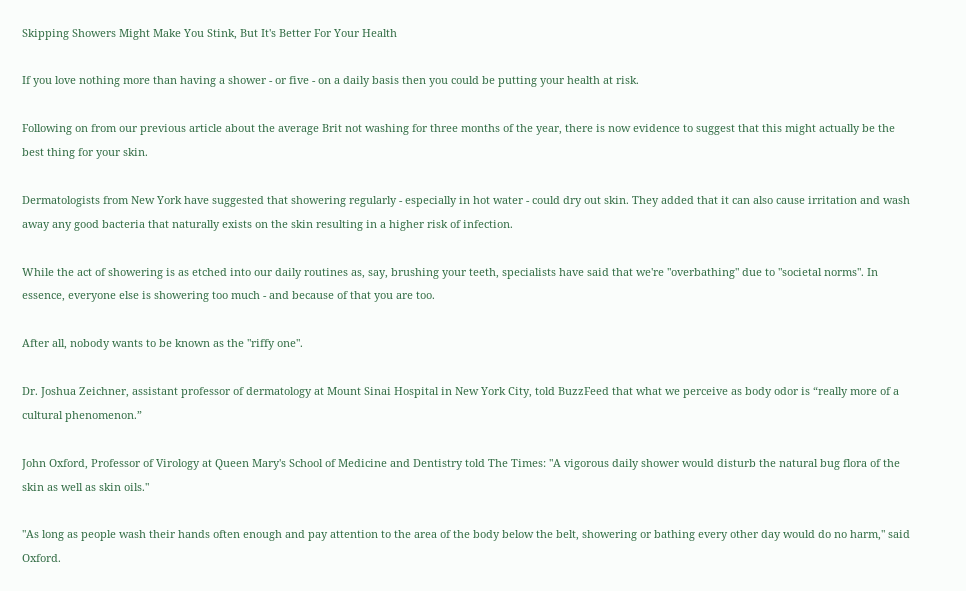Skipping Showers Might Make You Stink, But It's Better For Your Health

If you love nothing more than having a shower - or five - on a daily basis then you could be putting your health at risk.

Following on from our previous article about the average Brit not washing for three months of the year, there is now evidence to suggest that this might actually be the best thing for your skin.

Dermatologists from New York have suggested that showering regularly - especially in hot water - could dry out skin. They added that it can also cause irritation and wash away any good bacteria that naturally exists on the skin resulting in a higher risk of infection.

While the act of showering is as etched into our daily routines as, say, brushing your teeth, specialists have said that we're "overbathing" due to "societal norms". In essence, everyone else is showering too much - and because of that you are too.

After all, nobody wants to be known as the "riffy one".

Dr. Joshua Zeichner, assistant professor of dermatology at Mount Sinai Hospital in New York City, told BuzzFeed that what we perceive as body odor is “really more of a cultural phenomenon.”

John Oxford, Professor of Virology at Queen Mary's School of Medicine and Dentistry told The Times: "A vigorous daily shower would disturb the natural bug flora of the skin as well as skin oils."

"As long as people wash their hands often enough and pay attention to the area of the body below the belt, showering or bathing every other day would do no harm," said Oxford.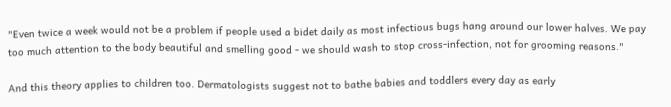"Even twice a week would not be a problem if people used a bidet daily as most infectious bugs hang around our lower halves. We pay too much attention to the body beautiful and smelling good - we should wash to stop cross-infection, not for grooming reasons."

And this theory applies to children too. Dermatologists suggest not to bathe babies and toddlers every day as early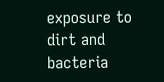exposure to dirt and bacteria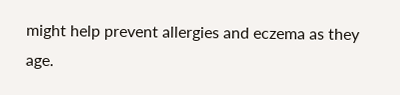might help prevent allergies and eczema as they age.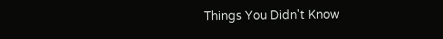Things You Didn't Know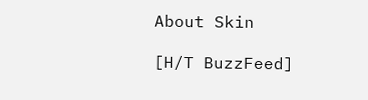About Skin

[H/T BuzzFeed]